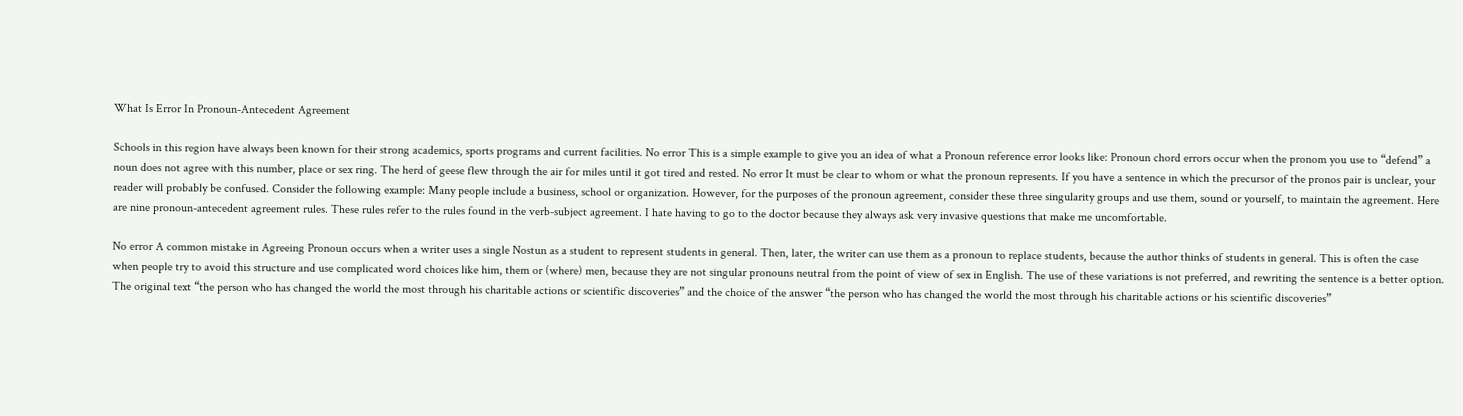What Is Error In Pronoun-Antecedent Agreement

Schools in this region have always been known for their strong academics, sports programs and current facilities. No error This is a simple example to give you an idea of what a Pronoun reference error looks like: Pronoun chord errors occur when the pronom you use to “defend” a noun does not agree with this number, place or sex ring. The herd of geese flew through the air for miles until it got tired and rested. No error It must be clear to whom or what the pronoun represents. If you have a sentence in which the precursor of the pronos pair is unclear, your reader will probably be confused. Consider the following example: Many people include a business, school or organization. However, for the purposes of the pronoun agreement, consider these three singularity groups and use them, sound or yourself, to maintain the agreement. Here are nine pronoun-antecedent agreement rules. These rules refer to the rules found in the verb-subject agreement. I hate having to go to the doctor because they always ask very invasive questions that make me uncomfortable.

No error A common mistake in Agreeing Pronoun occurs when a writer uses a single Nostun as a student to represent students in general. Then, later, the writer can use them as a pronoun to replace students, because the author thinks of students in general. This is often the case when people try to avoid this structure and use complicated word choices like him, them or (where) men, because they are not singular pronouns neutral from the point of view of sex in English. The use of these variations is not preferred, and rewriting the sentence is a better option. The original text “the person who has changed the world the most through his charitable actions or scientific discoveries” and the choice of the answer “the person who has changed the world the most through his charitable actions or his scientific discoveries”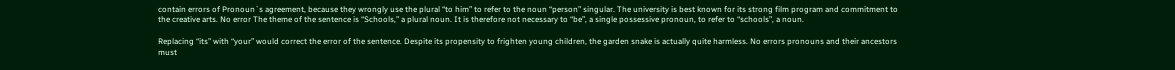contain errors of Pronoun`s agreement, because they wrongly use the plural “to him” to refer to the noun “person” singular. The university is best known for its strong film program and commitment to the creative arts. No error The theme of the sentence is “Schools,” a plural noun. It is therefore not necessary to “be”, a single possessive pronoun, to refer to “schools”, a noun.

Replacing “its” with “your” would correct the error of the sentence. Despite its propensity to frighten young children, the garden snake is actually quite harmless. No errors pronouns and their ancestors must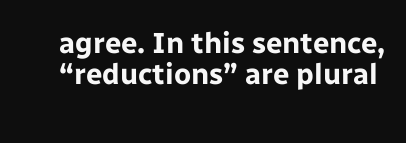agree. In this sentence, “reductions” are plural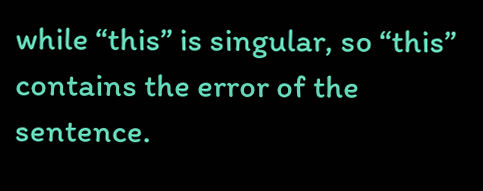while “this” is singular, so “this” contains the error of the sentence.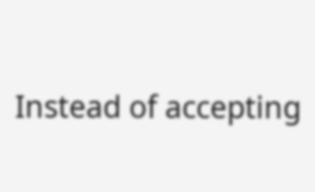Instead of accepting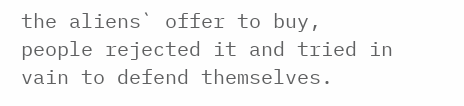the aliens` offer to buy, people rejected it and tried in vain to defend themselves.